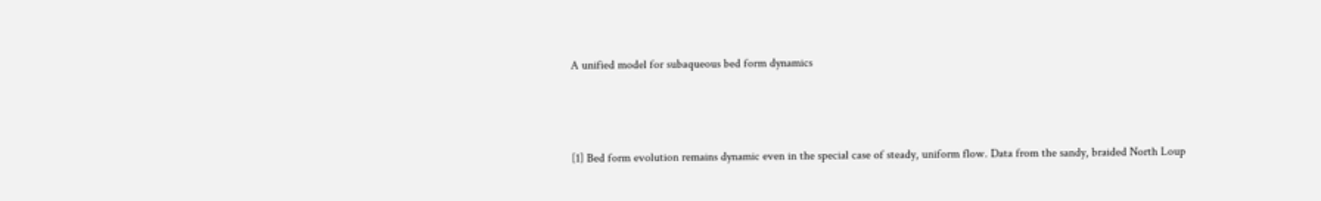A unified model for subaqueous bed form dynamics



[1] Bed form evolution remains dynamic even in the special case of steady, uniform flow. Data from the sandy, braided North Loup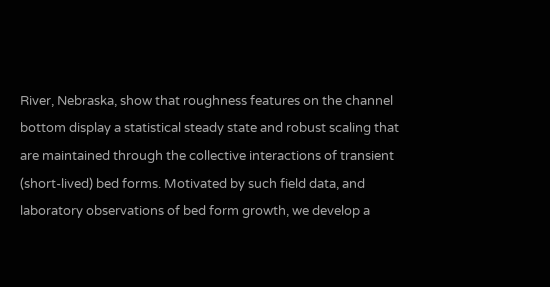River, Nebraska, show that roughness features on the channel bottom display a statistical steady state and robust scaling that are maintained through the collective interactions of transient (short-lived) bed forms. Motivated by such field data, and laboratory observations of bed form growth, we develop a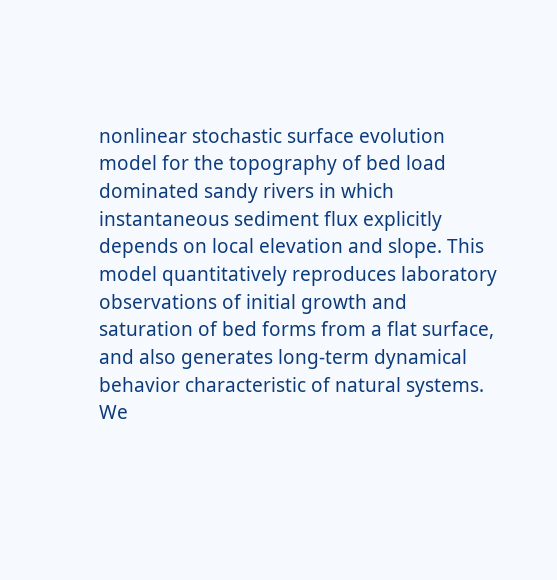nonlinear stochastic surface evolution model for the topography of bed load dominated sandy rivers in which instantaneous sediment flux explicitly depends on local elevation and slope. This model quantitatively reproduces laboratory observations of initial growth and saturation of bed forms from a flat surface, and also generates long-term dynamical behavior characteristic of natural systems. We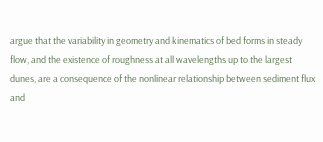argue that the variability in geometry and kinematics of bed forms in steady flow, and the existence of roughness at all wavelengths up to the largest dunes, are a consequence of the nonlinear relationship between sediment flux and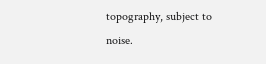topography, subject to noise.